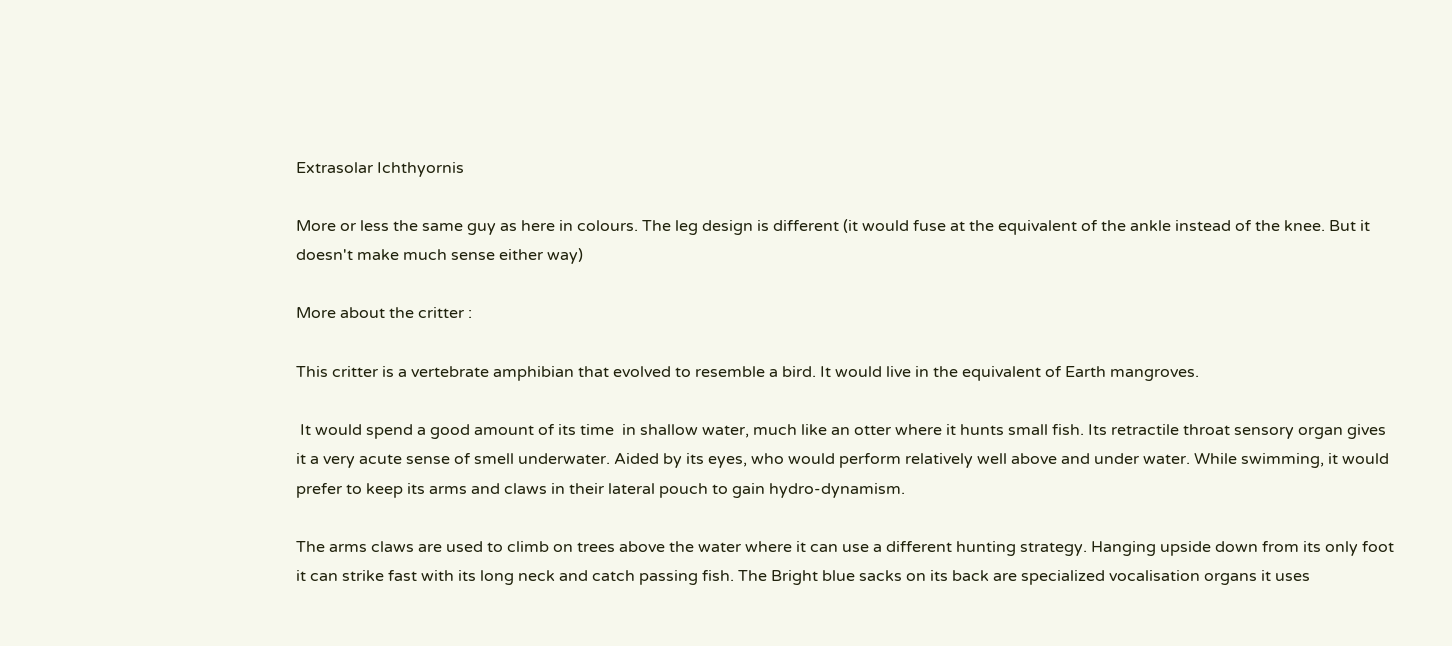Extrasolar Ichthyornis

More or less the same guy as here in colours. The leg design is different (it would fuse at the equivalent of the ankle instead of the knee. But it doesn't make much sense either way)

More about the critter :

This critter is a vertebrate amphibian that evolved to resemble a bird. It would live in the equivalent of Earth mangroves.

 It would spend a good amount of its time  in shallow water, much like an otter where it hunts small fish. Its retractile throat sensory organ gives it a very acute sense of smell underwater. Aided by its eyes, who would perform relatively well above and under water. While swimming, it would prefer to keep its arms and claws in their lateral pouch to gain hydro-dynamism.

The arms claws are used to climb on trees above the water where it can use a different hunting strategy. Hanging upside down from its only foot it can strike fast with its long neck and catch passing fish. The Bright blue sacks on its back are specialized vocalisation organs it uses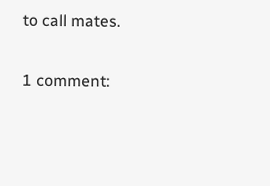to call mates.

1 comment: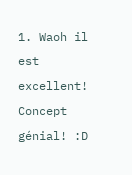1. Waoh il est excellent! Concept génial! :D